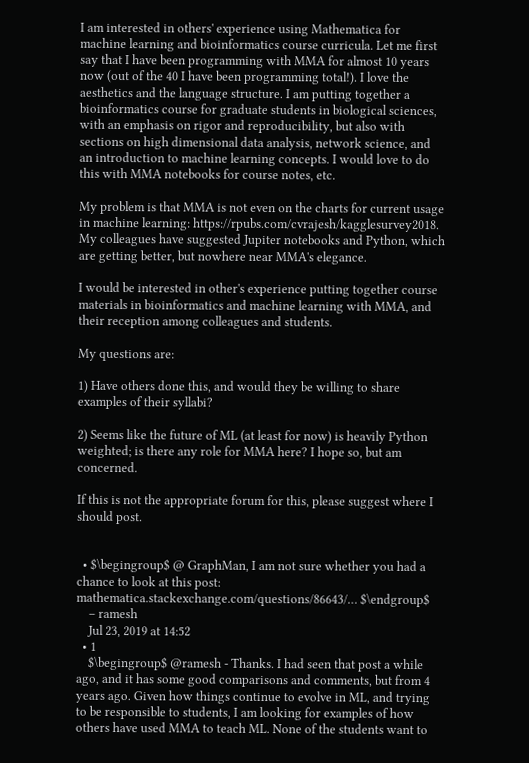I am interested in others' experience using Mathematica for machine learning and bioinformatics course curricula. Let me first say that I have been programming with MMA for almost 10 years now (out of the 40 I have been programming total!). I love the aesthetics and the language structure. I am putting together a bioinformatics course for graduate students in biological sciences, with an emphasis on rigor and reproducibility, but also with sections on high dimensional data analysis, network science, and an introduction to machine learning concepts. I would love to do this with MMA notebooks for course notes, etc.

My problem is that MMA is not even on the charts for current usage in machine learning: https://rpubs.com/cvrajesh/kagglesurvey2018. My colleagues have suggested Jupiter notebooks and Python, which are getting better, but nowhere near MMA's elegance.

I would be interested in other's experience putting together course materials in bioinformatics and machine learning with MMA, and their reception among colleagues and students.

My questions are:

1) Have others done this, and would they be willing to share examples of their syllabi?

2) Seems like the future of ML (at least for now) is heavily Python weighted; is there any role for MMA here? I hope so, but am concerned.

If this is not the appropriate forum for this, please suggest where I should post.


  • $\begingroup$ @ GraphMan, I am not sure whether you had a chance to look at this post: mathematica.stackexchange.com/questions/86643/… $\endgroup$
    – ramesh
    Jul 23, 2019 at 14:52
  • 1
    $\begingroup$ @ramesh - Thanks. I had seen that post a while ago, and it has some good comparisons and comments, but from 4 years ago. Given how things continue to evolve in ML, and trying to be responsible to students, I am looking for examples of how others have used MMA to teach ML. None of the students want to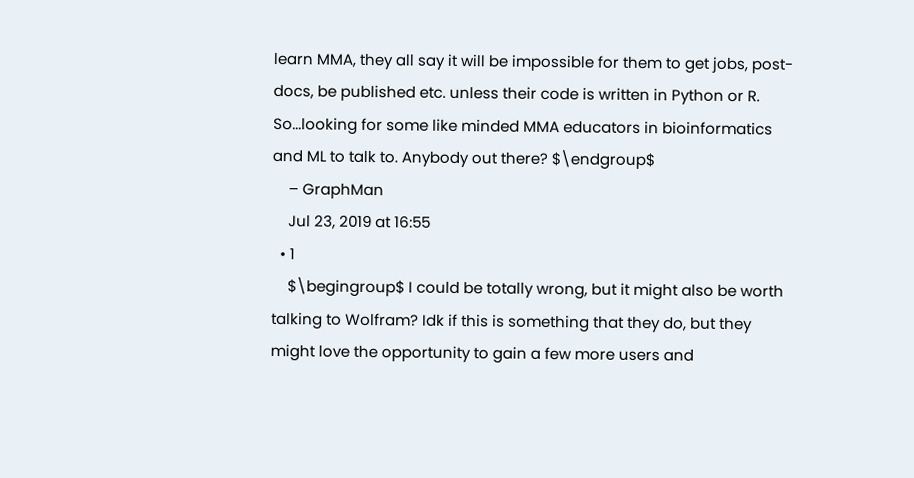learn MMA, they all say it will be impossible for them to get jobs, post-docs, be published etc. unless their code is written in Python or R. So...looking for some like minded MMA educators in bioinformatics and ML to talk to. Anybody out there? $\endgroup$
    – GraphMan
    Jul 23, 2019 at 16:55
  • 1
    $\begingroup$ I could be totally wrong, but it might also be worth talking to Wolfram? Idk if this is something that they do, but they might love the opportunity to gain a few more users and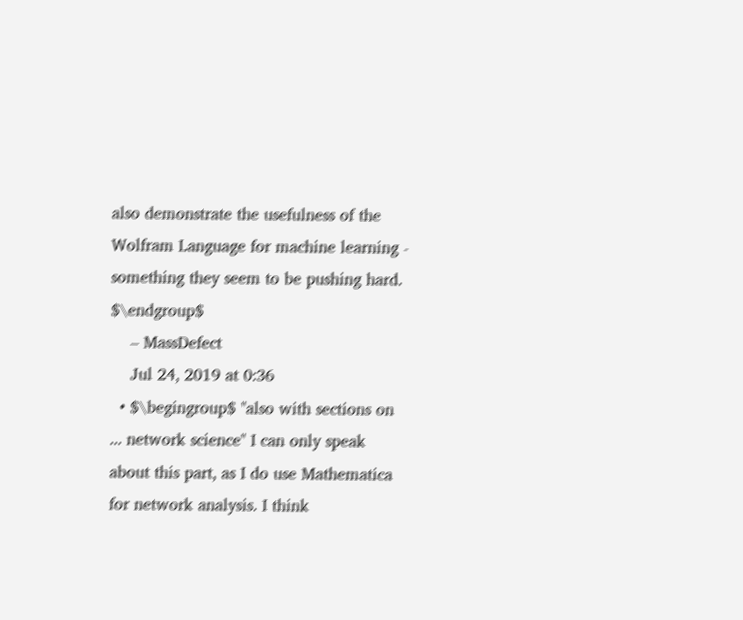also demonstrate the usefulness of the Wolfram Language for machine learning - something they seem to be pushing hard. $\endgroup$
    – MassDefect
    Jul 24, 2019 at 0:36
  • $\begingroup$ "also with sections on ... network science" I can only speak about this part, as I do use Mathematica for network analysis. I think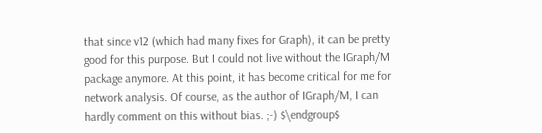that since v12 (which had many fixes for Graph), it can be pretty good for this purpose. But I could not live without the IGraph/M package anymore. At this point, it has become critical for me for network analysis. Of course, as the author of IGraph/M, I can hardly comment on this without bias. ;-) $\endgroup$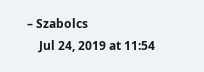– Szabolcs
    Jul 24, 2019 at 11:54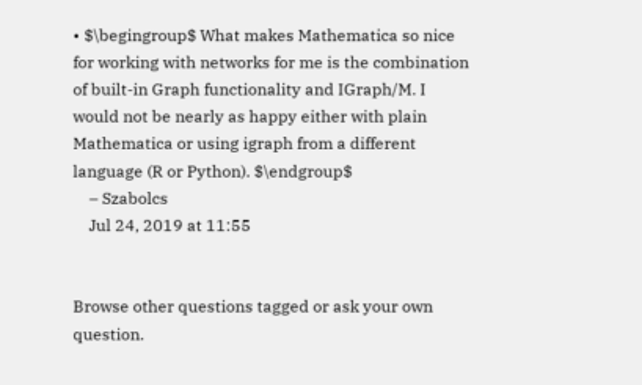• $\begingroup$ What makes Mathematica so nice for working with networks for me is the combination of built-in Graph functionality and IGraph/M. I would not be nearly as happy either with plain Mathematica or using igraph from a different language (R or Python). $\endgroup$
    – Szabolcs
    Jul 24, 2019 at 11:55


Browse other questions tagged or ask your own question.